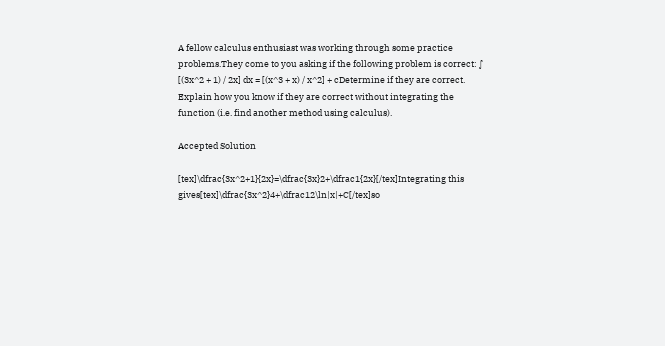A fellow calculus enthusiast was working through some practice problems.They come to you asking if the following problem is correct: ∫ [(3x^2 + 1) / 2x] dx = [(x^3 + x) / x^2] + cDetermine if they are correct. Explain how you know if they are correct without integrating the function (i.e. find another method using calculus).

Accepted Solution

[tex]\dfrac{3x^2+1}{2x}=\dfrac{3x}2+\dfrac1{2x}[/tex]Integrating this gives[tex]\dfrac{3x^2}4+\dfrac12\ln|x|+C[/tex]so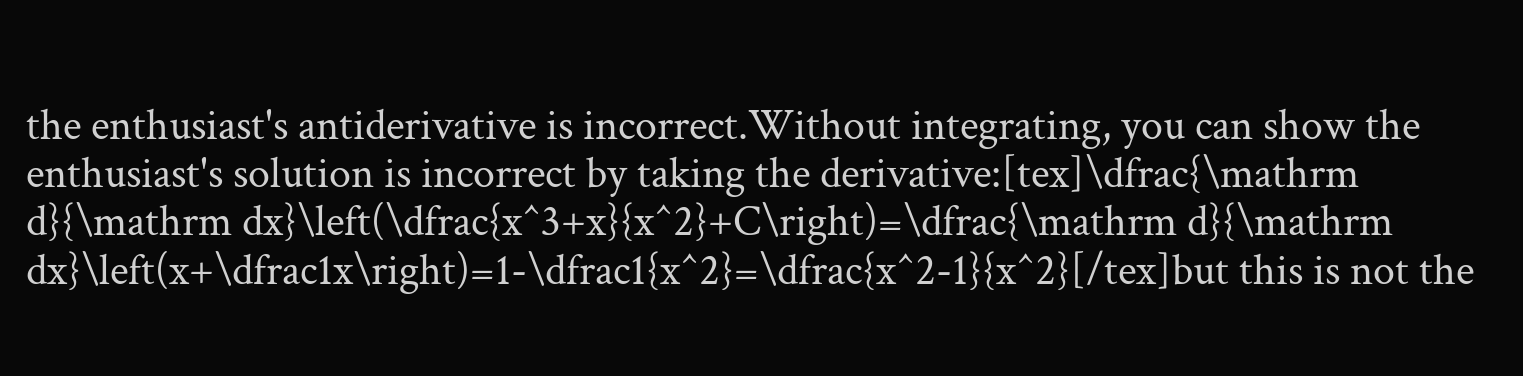the enthusiast's antiderivative is incorrect.Without integrating, you can show the enthusiast's solution is incorrect by taking the derivative:[tex]\dfrac{\mathrm d}{\mathrm dx}\left(\dfrac{x^3+x}{x^2}+C\right)=\dfrac{\mathrm d}{\mathrm dx}\left(x+\dfrac1x\right)=1-\dfrac1{x^2}=\dfrac{x^2-1}{x^2}[/tex]but this is not the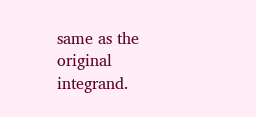same as the original integrand.